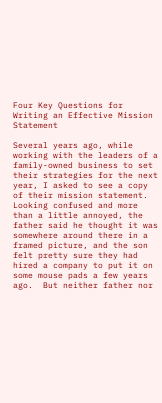Four Key Questions for Writing an Effective Mission Statement

Several years ago, while working with the leaders of a family-owned business to set their strategies for the next year, I asked to see a copy of their mission statement. Looking confused and more than a little annoyed, the father said he thought it was somewhere around there in a framed picture, and the son felt pretty sure they had hired a company to put it on some mouse pads a few years ago.  But neither father nor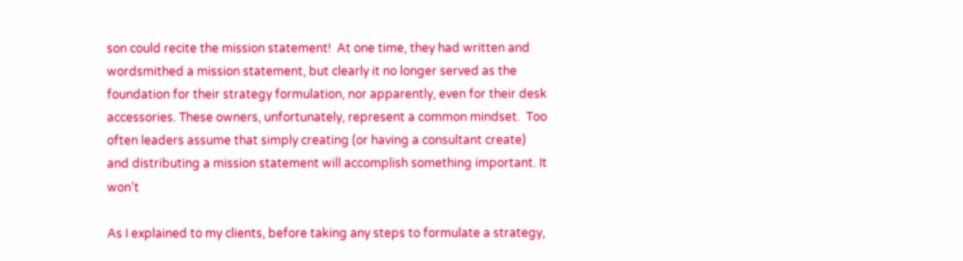son could recite the mission statement!  At one time, they had written and wordsmithed a mission statement, but clearly it no longer served as the foundation for their strategy formulation, nor apparently, even for their desk accessories. These owners, unfortunately, represent a common mindset.  Too often leaders assume that simply creating (or having a consultant create) and distributing a mission statement will accomplish something important. It won’t

As I explained to my clients, before taking any steps to formulate a strategy,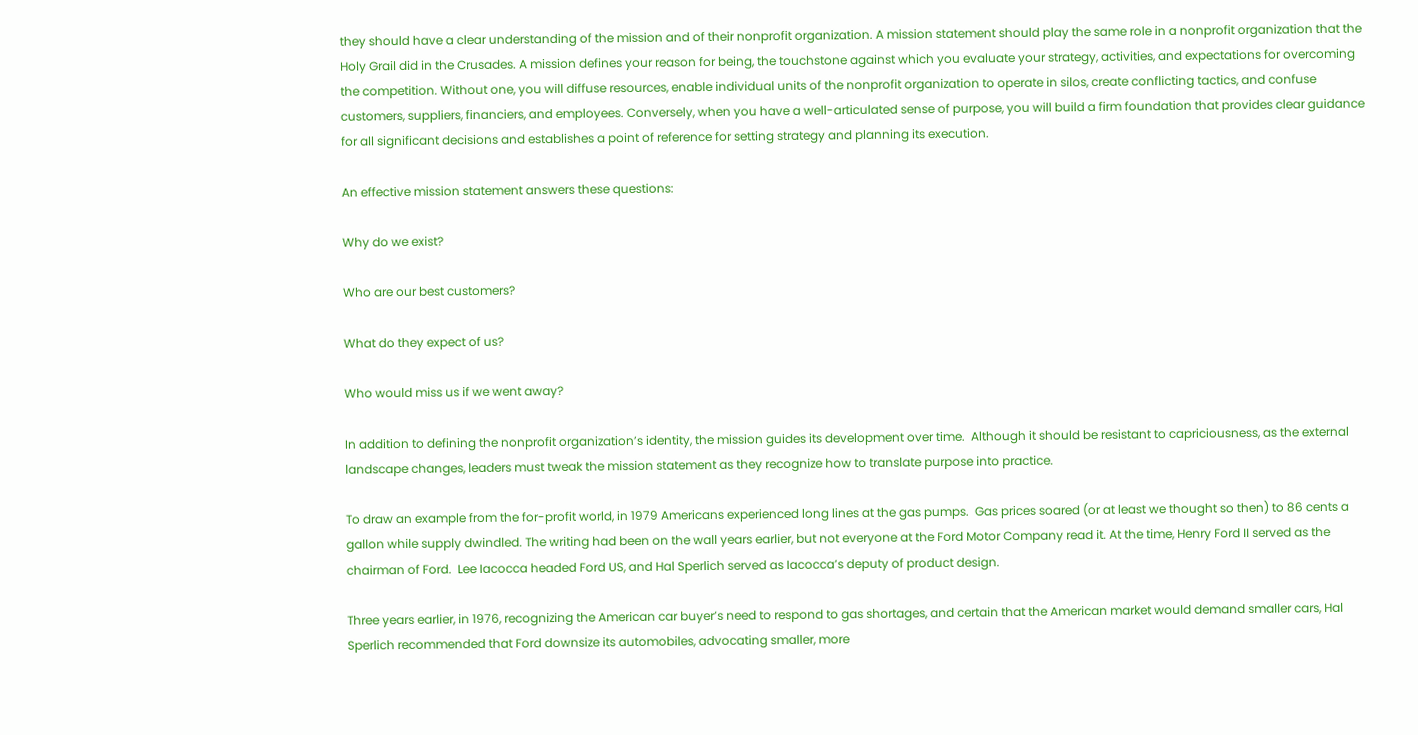they should have a clear understanding of the mission and of their nonprofit organization. A mission statement should play the same role in a nonprofit organization that the Holy Grail did in the Crusades. A mission defines your reason for being, the touchstone against which you evaluate your strategy, activities, and expectations for overcoming the competition. Without one, you will diffuse resources, enable individual units of the nonprofit organization to operate in silos, create conflicting tactics, and confuse customers, suppliers, financiers, and employees. Conversely, when you have a well-articulated sense of purpose, you will build a firm foundation that provides clear guidance for all significant decisions and establishes a point of reference for setting strategy and planning its execution.

An effective mission statement answers these questions:

Why do we exist?

Who are our best customers?

What do they expect of us?

Who would miss us if we went away?

In addition to defining the nonprofit organization’s identity, the mission guides its development over time.  Although it should be resistant to capriciousness, as the external landscape changes, leaders must tweak the mission statement as they recognize how to translate purpose into practice.

To draw an example from the for-profit world, in 1979 Americans experienced long lines at the gas pumps.  Gas prices soared (or at least we thought so then) to 86 cents a gallon while supply dwindled. The writing had been on the wall years earlier, but not everyone at the Ford Motor Company read it. At the time, Henry Ford II served as the chairman of Ford.  Lee Iacocca headed Ford US, and Hal Sperlich served as Iacocca’s deputy of product design.

Three years earlier, in 1976, recognizing the American car buyer’s need to respond to gas shortages, and certain that the American market would demand smaller cars, Hal Sperlich recommended that Ford downsize its automobiles, advocating smaller, more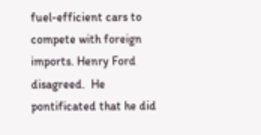fuel-efficient cars to compete with foreign imports. Henry Ford disagreed.  He pontificated that he did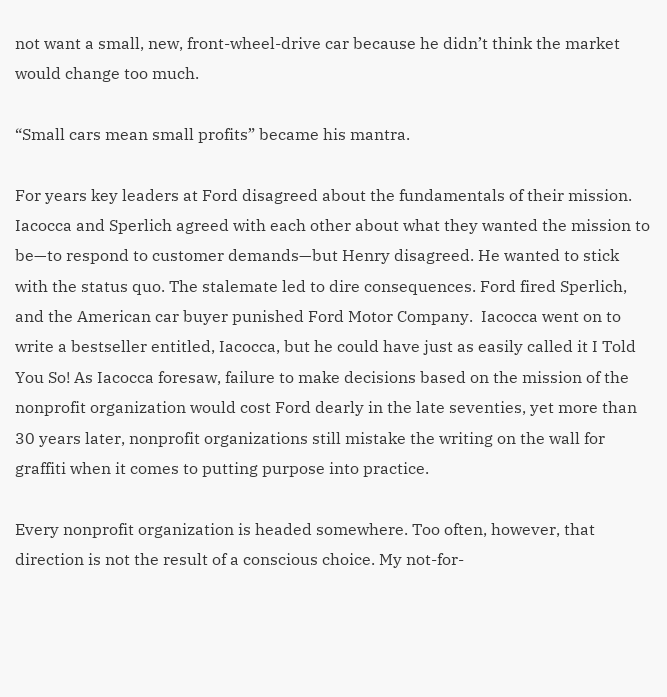not want a small, new, front-wheel-drive car because he didn’t think the market would change too much.

“Small cars mean small profits” became his mantra.

For years key leaders at Ford disagreed about the fundamentals of their mission. Iacocca and Sperlich agreed with each other about what they wanted the mission to be—to respond to customer demands—but Henry disagreed. He wanted to stick with the status quo. The stalemate led to dire consequences. Ford fired Sperlich, and the American car buyer punished Ford Motor Company.  Iacocca went on to write a bestseller entitled, Iacocca, but he could have just as easily called it I Told You So! As Iacocca foresaw, failure to make decisions based on the mission of the nonprofit organization would cost Ford dearly in the late seventies, yet more than 30 years later, nonprofit organizations still mistake the writing on the wall for graffiti when it comes to putting purpose into practice.

Every nonprofit organization is headed somewhere. Too often, however, that direction is not the result of a conscious choice. My not-for-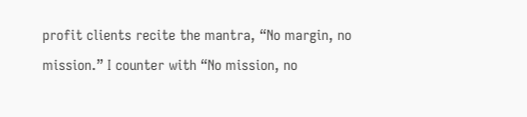profit clients recite the mantra, “No margin, no mission.” I counter with “No mission, no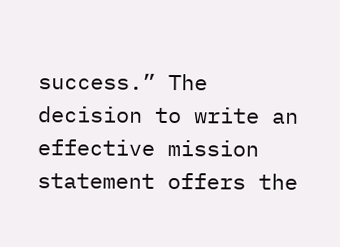success.” The decision to write an effective mission statement offers the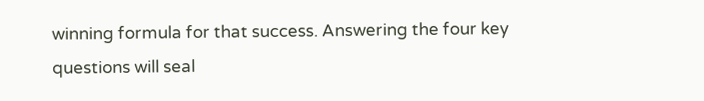winning formula for that success. Answering the four key questions will seal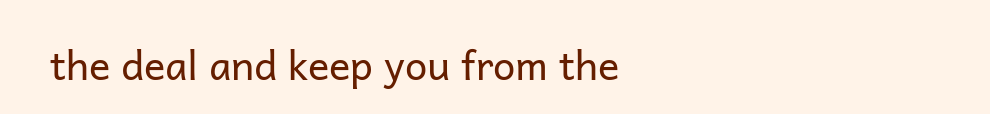the deal and keep you from the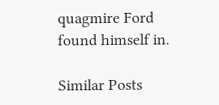quagmire Ford found himself in.

Similar Posts